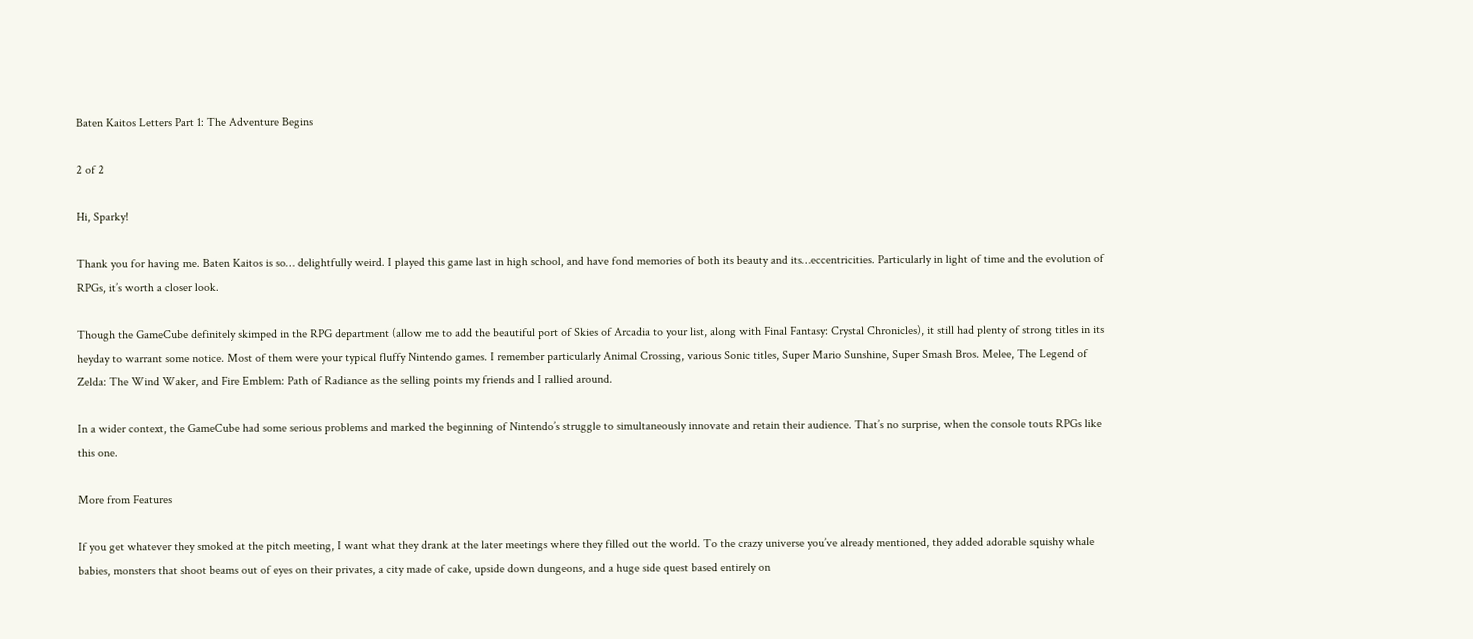Baten Kaitos Letters Part 1: The Adventure Begins

2 of 2

Hi, Sparky!

Thank you for having me. Baten Kaitos is so… delightfully weird. I played this game last in high school, and have fond memories of both its beauty and its…eccentricities. Particularly in light of time and the evolution of RPGs, it’s worth a closer look.

Though the GameCube definitely skimped in the RPG department (allow me to add the beautiful port of Skies of Arcadia to your list, along with Final Fantasy: Crystal Chronicles), it still had plenty of strong titles in its heyday to warrant some notice. Most of them were your typical fluffy Nintendo games. I remember particularly Animal Crossing, various Sonic titles, Super Mario Sunshine, Super Smash Bros. Melee, The Legend of Zelda: The Wind Waker, and Fire Emblem: Path of Radiance as the selling points my friends and I rallied around.

In a wider context, the GameCube had some serious problems and marked the beginning of Nintendo’s struggle to simultaneously innovate and retain their audience. That’s no surprise, when the console touts RPGs like this one.

More from Features

If you get whatever they smoked at the pitch meeting, I want what they drank at the later meetings where they filled out the world. To the crazy universe you’ve already mentioned, they added adorable squishy whale babies, monsters that shoot beams out of eyes on their privates, a city made of cake, upside down dungeons, and a huge side quest based entirely on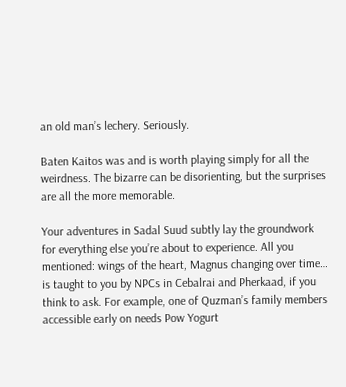an old man’s lechery. Seriously.

Baten Kaitos was and is worth playing simply for all the weirdness. The bizarre can be disorienting, but the surprises are all the more memorable.

Your adventures in Sadal Suud subtly lay the groundwork for everything else you’re about to experience. All you mentioned: wings of the heart, Magnus changing over time… is taught to you by NPCs in Cebalrai and Pherkaad, if you think to ask. For example, one of Quzman’s family members accessible early on needs Pow Yogurt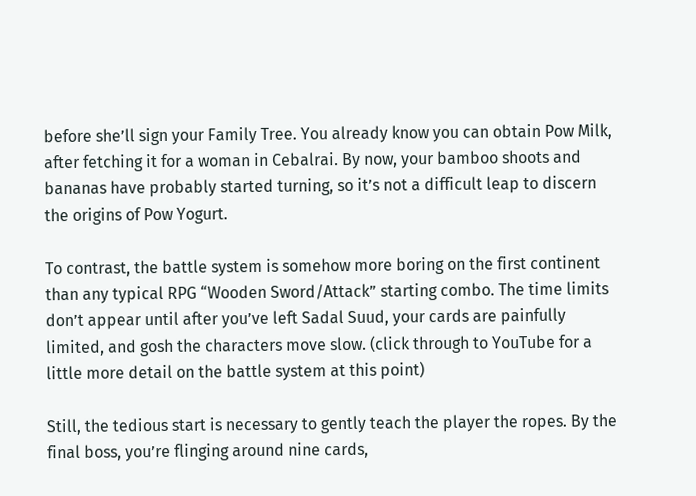before she’ll sign your Family Tree. You already know you can obtain Pow Milk, after fetching it for a woman in Cebalrai. By now, your bamboo shoots and bananas have probably started turning, so it’s not a difficult leap to discern the origins of Pow Yogurt.

To contrast, the battle system is somehow more boring on the first continent than any typical RPG “Wooden Sword/Attack” starting combo. The time limits don’t appear until after you’ve left Sadal Suud, your cards are painfully limited, and gosh the characters move slow. (click through to YouTube for a little more detail on the battle system at this point)

Still, the tedious start is necessary to gently teach the player the ropes. By the final boss, you’re flinging around nine cards,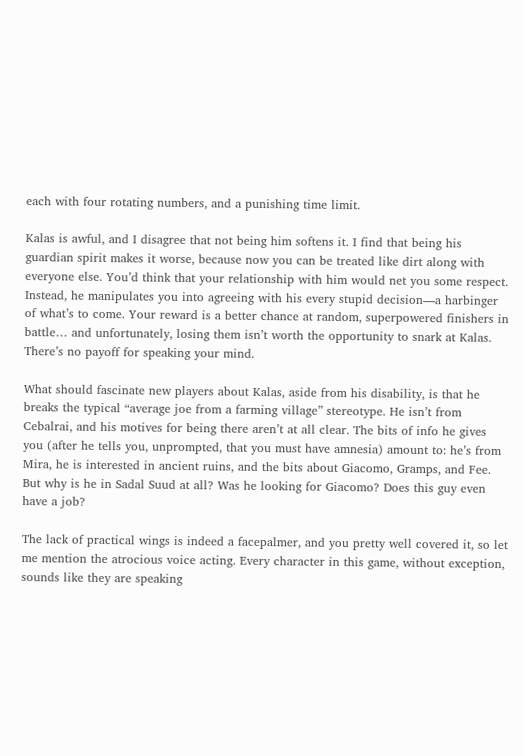each with four rotating numbers, and a punishing time limit.

Kalas is awful, and I disagree that not being him softens it. I find that being his guardian spirit makes it worse, because now you can be treated like dirt along with everyone else. You’d think that your relationship with him would net you some respect. Instead, he manipulates you into agreeing with his every stupid decision—a harbinger of what’s to come. Your reward is a better chance at random, superpowered finishers in battle… and unfortunately, losing them isn’t worth the opportunity to snark at Kalas. There’s no payoff for speaking your mind.

What should fascinate new players about Kalas, aside from his disability, is that he breaks the typical “average joe from a farming village” stereotype. He isn’t from Cebalrai, and his motives for being there aren’t at all clear. The bits of info he gives you (after he tells you, unprompted, that you must have amnesia) amount to: he’s from Mira, he is interested in ancient ruins, and the bits about Giacomo, Gramps, and Fee. But why is he in Sadal Suud at all? Was he looking for Giacomo? Does this guy even have a job?

The lack of practical wings is indeed a facepalmer, and you pretty well covered it, so let me mention the atrocious voice acting. Every character in this game, without exception, sounds like they are speaking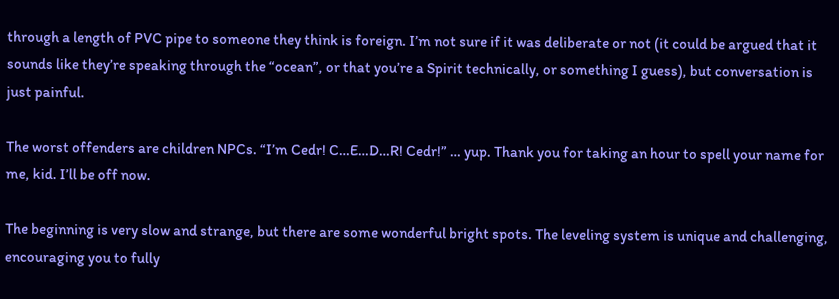through a length of PVC pipe to someone they think is foreign. I’m not sure if it was deliberate or not (it could be argued that it sounds like they’re speaking through the “ocean”, or that you’re a Spirit technically, or something I guess), but conversation is just painful.

The worst offenders are children NPCs. “I’m Cedr! C…E…D…R! Cedr!” … yup. Thank you for taking an hour to spell your name for me, kid. I’ll be off now.

The beginning is very slow and strange, but there are some wonderful bright spots. The leveling system is unique and challenging, encouraging you to fully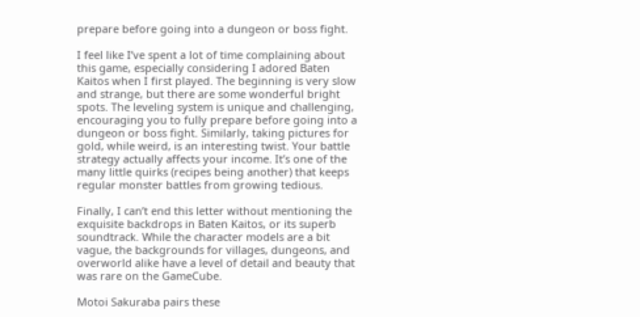prepare before going into a dungeon or boss fight.

I feel like I’ve spent a lot of time complaining about this game, especially considering I adored Baten Kaitos when I first played. The beginning is very slow and strange, but there are some wonderful bright spots. The leveling system is unique and challenging, encouraging you to fully prepare before going into a dungeon or boss fight. Similarly, taking pictures for gold, while weird, is an interesting twist. Your battle strategy actually affects your income. It’s one of the many little quirks (recipes being another) that keeps regular monster battles from growing tedious.

Finally, I can’t end this letter without mentioning the exquisite backdrops in Baten Kaitos, or its superb soundtrack. While the character models are a bit vague, the backgrounds for villages, dungeons, and overworld alike have a level of detail and beauty that was rare on the GameCube.

Motoi Sakuraba pairs these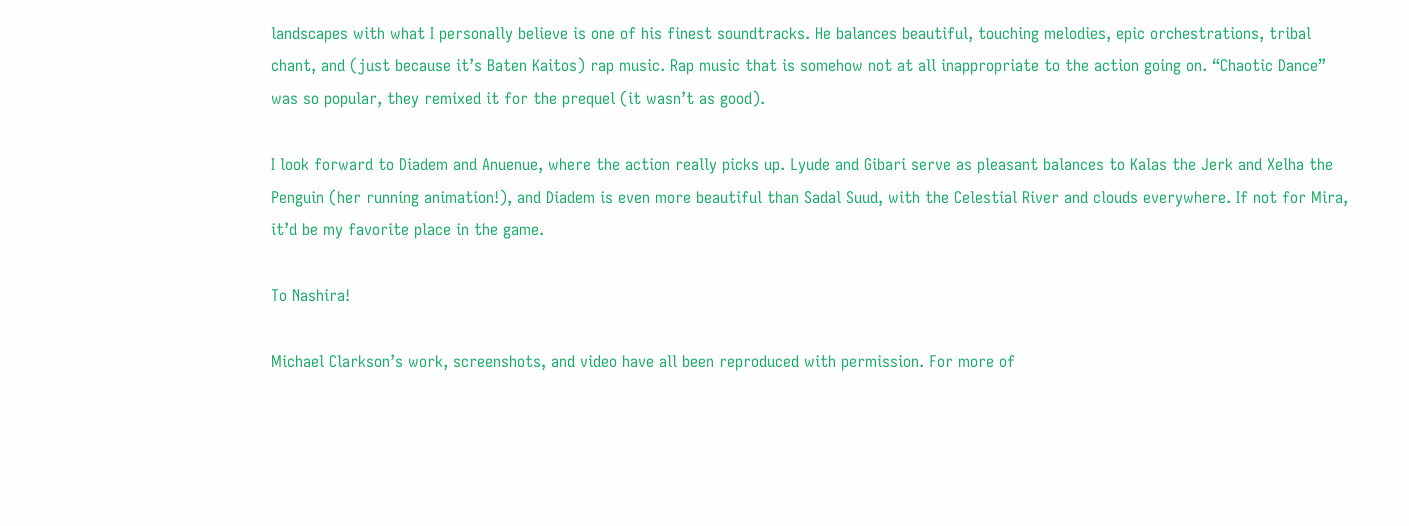landscapes with what I personally believe is one of his finest soundtracks. He balances beautiful, touching melodies, epic orchestrations, tribal chant, and (just because it’s Baten Kaitos) rap music. Rap music that is somehow not at all inappropriate to the action going on. “Chaotic Dance” was so popular, they remixed it for the prequel (it wasn’t as good).

I look forward to Diadem and Anuenue, where the action really picks up. Lyude and Gibari serve as pleasant balances to Kalas the Jerk and Xelha the Penguin (her running animation!), and Diadem is even more beautiful than Sadal Suud, with the Celestial River and clouds everywhere. If not for Mira, it’d be my favorite place in the game.

To Nashira!

Michael Clarkson’s work, screenshots, and video have all been reproduced with permission. For more of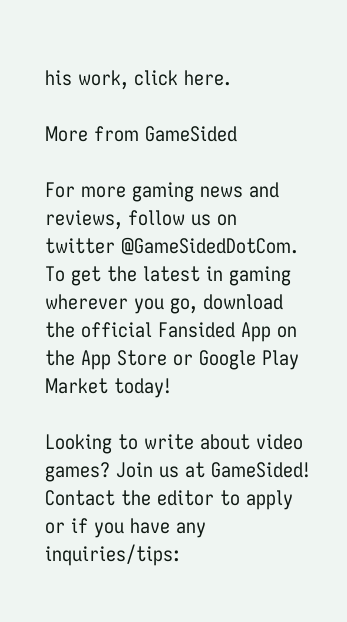his work, click here.

More from GameSided

For more gaming news and reviews, follow us on twitter @GameSidedDotCom. To get the latest in gaming wherever you go, download the official Fansided App on the App Store or Google Play Market today!

Looking to write about video games? Join us at GameSided! Contact the editor to apply or if you have any inquiries/tips: